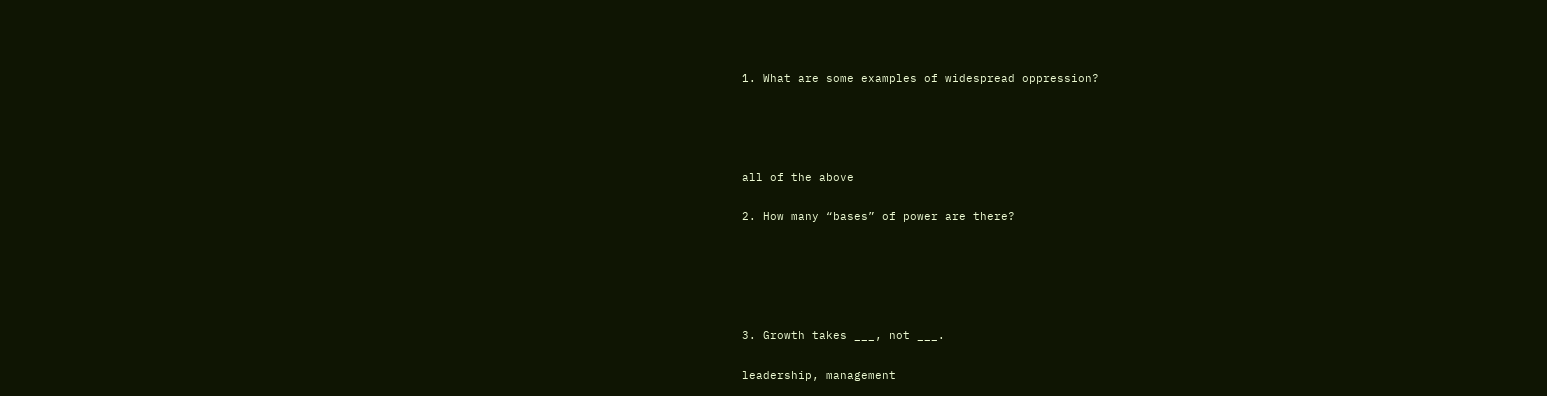1. What are some examples of widespread oppression?




all of the above

2. How many “bases” of power are there?





3. Growth takes ___, not ___.

leadership, management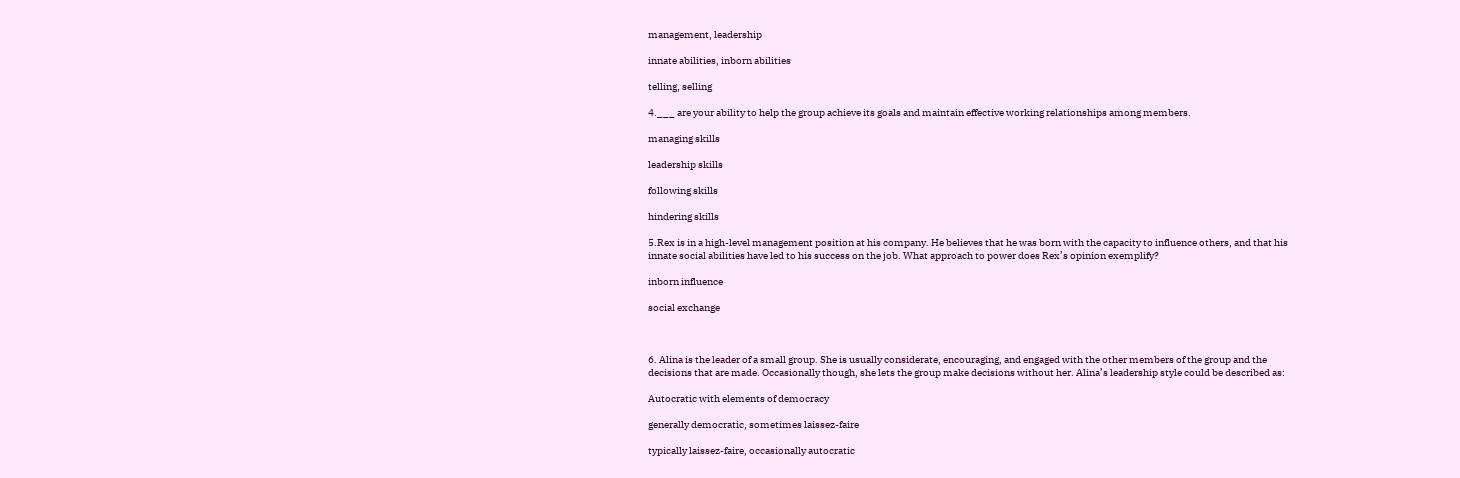management, leadership

innate abilities, inborn abilities

telling, selling

4.___ are your ability to help the group achieve its goals and maintain effective working relationships among members.

managing skills

leadership skills

following skills

hindering skills

5.Rex is in a high-level management position at his company. He believes that he was born with the capacity to influence others, and that his innate social abilities have led to his success on the job. What approach to power does Rex’s opinion exemplify?

inborn influence

social exchange



6. Alina is the leader of a small group. She is usually considerate, encouraging, and engaged with the other members of the group and the decisions that are made. Occasionally though, she lets the group make decisions without her. Alina’s leadership style could be described as:

Autocratic with elements of democracy

generally democratic, sometimes laissez-faire

typically laissez-faire, occasionally autocratic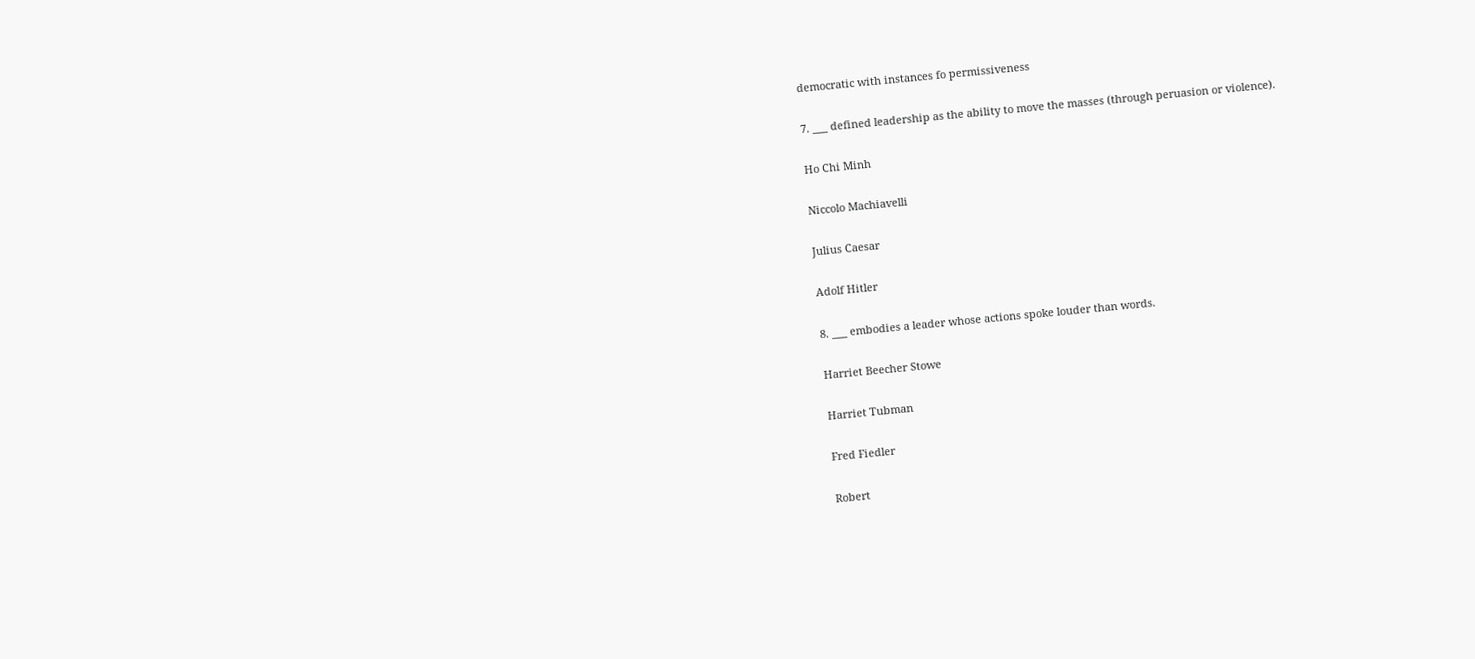democratic with instances fo permissiveness

7. ___ defined leadership as the ability to move the masses (through peruasion or violence).

Ho Chi Minh

Niccolo Machiavelli

Julius Caesar

Adolf Hitler

8. ___ embodies a leader whose actions spoke louder than words.

Harriet Beecher Stowe

Harriet Tubman

Fred Fiedler

Robert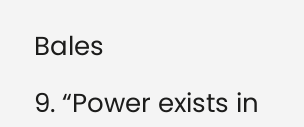Bales

9. “Power exists in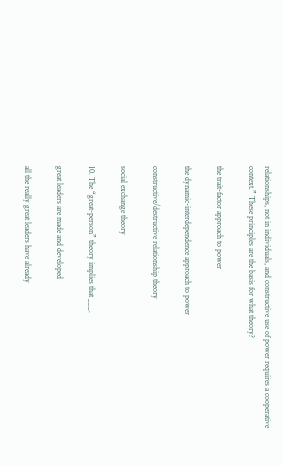relationships, not in individuals, and constructive use of power requires a cooperative context.” These principles are the basis for what theory?

the trait-factor approach to power

the dynamic-interdependence approach to power

constructive/destructive relationship theory

social exchange theory

10. The “great-person” theory implies that ___.

great leaders are made and developed

all the really great leaders have already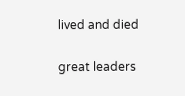lived and died

great leaders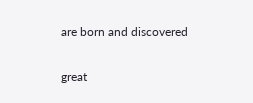are born and discovered

great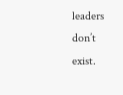leaders don’t exist.